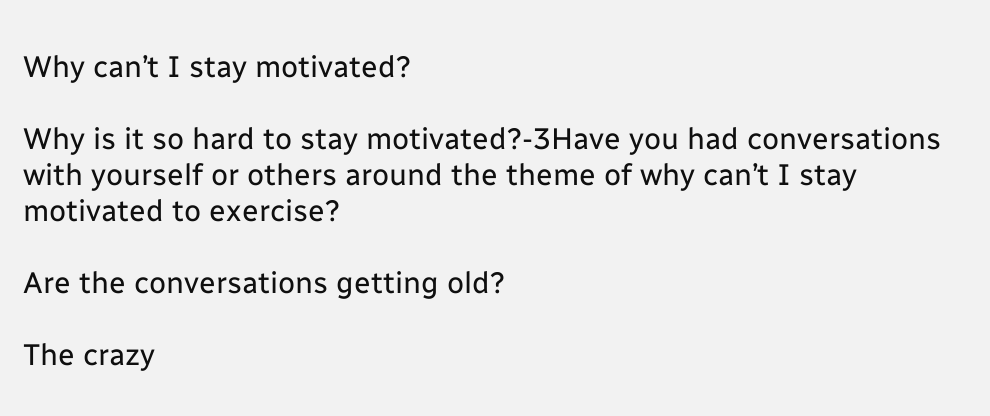Why can’t I stay motivated?

Why is it so hard to stay motivated?-3Have you had conversations with yourself or others around the theme of why can’t I stay motivated to exercise?

Are the conversations getting old?

The crazy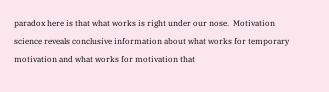paradox here is that what works is right under our nose.  Motivation science reveals conclusive information about what works for temporary motivation and what works for motivation that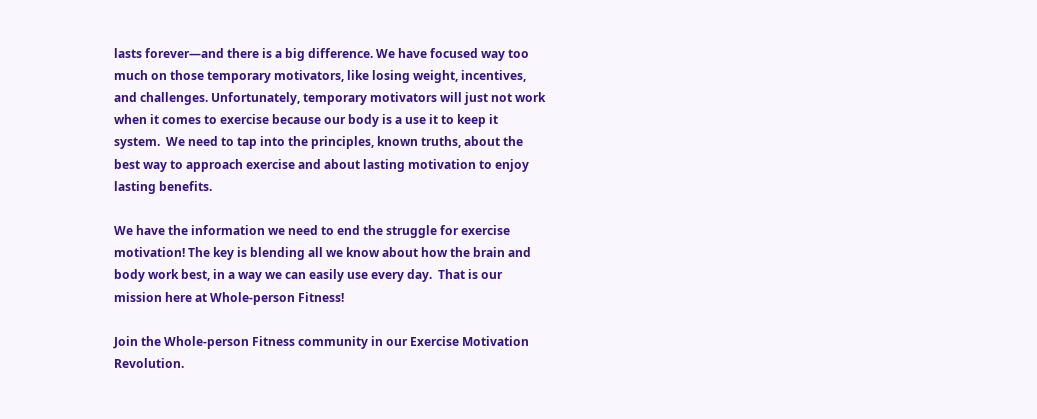lasts forever—and there is a big difference. We have focused way too much on those temporary motivators, like losing weight, incentives, and challenges. Unfortunately, temporary motivators will just not work when it comes to exercise because our body is a use it to keep it system.  We need to tap into the principles, known truths, about the best way to approach exercise and about lasting motivation to enjoy lasting benefits.

We have the information we need to end the struggle for exercise motivation! The key is blending all we know about how the brain and body work best, in a way we can easily use every day.  That is our mission here at Whole-person Fitness!

Join the Whole-person Fitness community in our Exercise Motivation Revolution.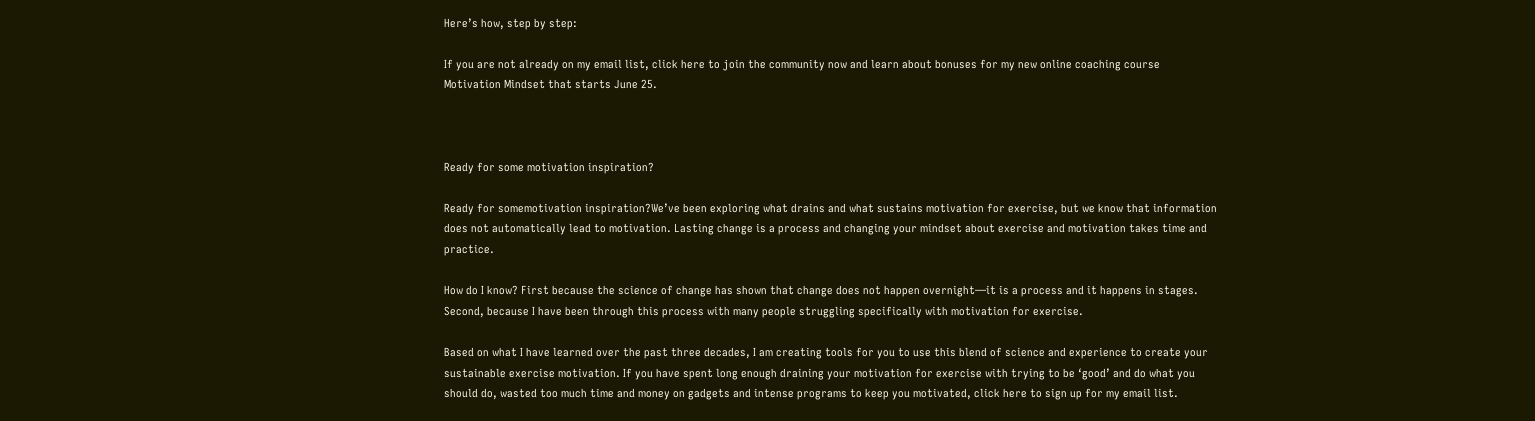Here’s how, step by step:

If you are not already on my email list, click here to join the community now and learn about bonuses for my new online coaching course Motivation Mindset that starts June 25.



Ready for some motivation inspiration?

Ready for somemotivation inspiration?We’ve been exploring what drains and what sustains motivation for exercise, but we know that information does not automatically lead to motivation. Lasting change is a process and changing your mindset about exercise and motivation takes time and practice.

How do I know? First because the science of change has shown that change does not happen overnight—it is a process and it happens in stages. Second, because I have been through this process with many people struggling specifically with motivation for exercise.

Based on what I have learned over the past three decades, I am creating tools for you to use this blend of science and experience to create your sustainable exercise motivation. If you have spent long enough draining your motivation for exercise with trying to be ‘good’ and do what you should do, wasted too much time and money on gadgets and intense programs to keep you motivated, click here to sign up for my email list.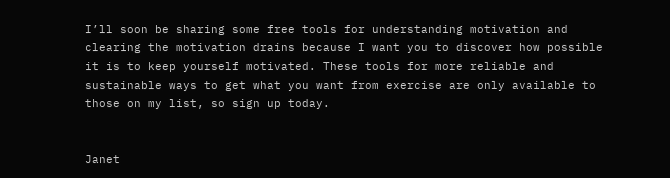I’ll soon be sharing some free tools for understanding motivation and clearing the motivation drains because I want you to discover how possible it is to keep yourself motivated. These tools for more reliable and sustainable ways to get what you want from exercise are only available to those on my list, so sign up today.


Janet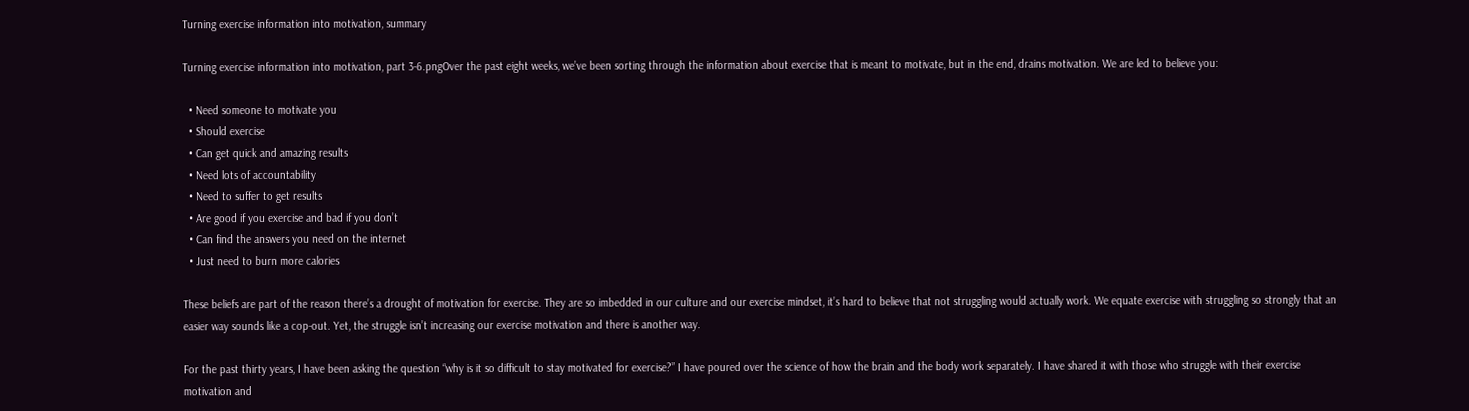Turning exercise information into motivation, summary

Turning exercise information into motivation, part 3-6.pngOver the past eight weeks, we’ve been sorting through the information about exercise that is meant to motivate, but in the end, drains motivation. We are led to believe you:

  • Need someone to motivate you
  • Should exercise
  • Can get quick and amazing results
  • Need lots of accountability
  • Need to suffer to get results
  • Are good if you exercise and bad if you don’t
  • Can find the answers you need on the internet
  • Just need to burn more calories

These beliefs are part of the reason there’s a drought of motivation for exercise. They are so imbedded in our culture and our exercise mindset, it’s hard to believe that not struggling would actually work. We equate exercise with struggling so strongly that an easier way sounds like a cop-out. Yet, the struggle isn’t increasing our exercise motivation and there is another way.

For the past thirty years, I have been asking the question “why is it so difficult to stay motivated for exercise?” I have poured over the science of how the brain and the body work separately. I have shared it with those who struggle with their exercise motivation and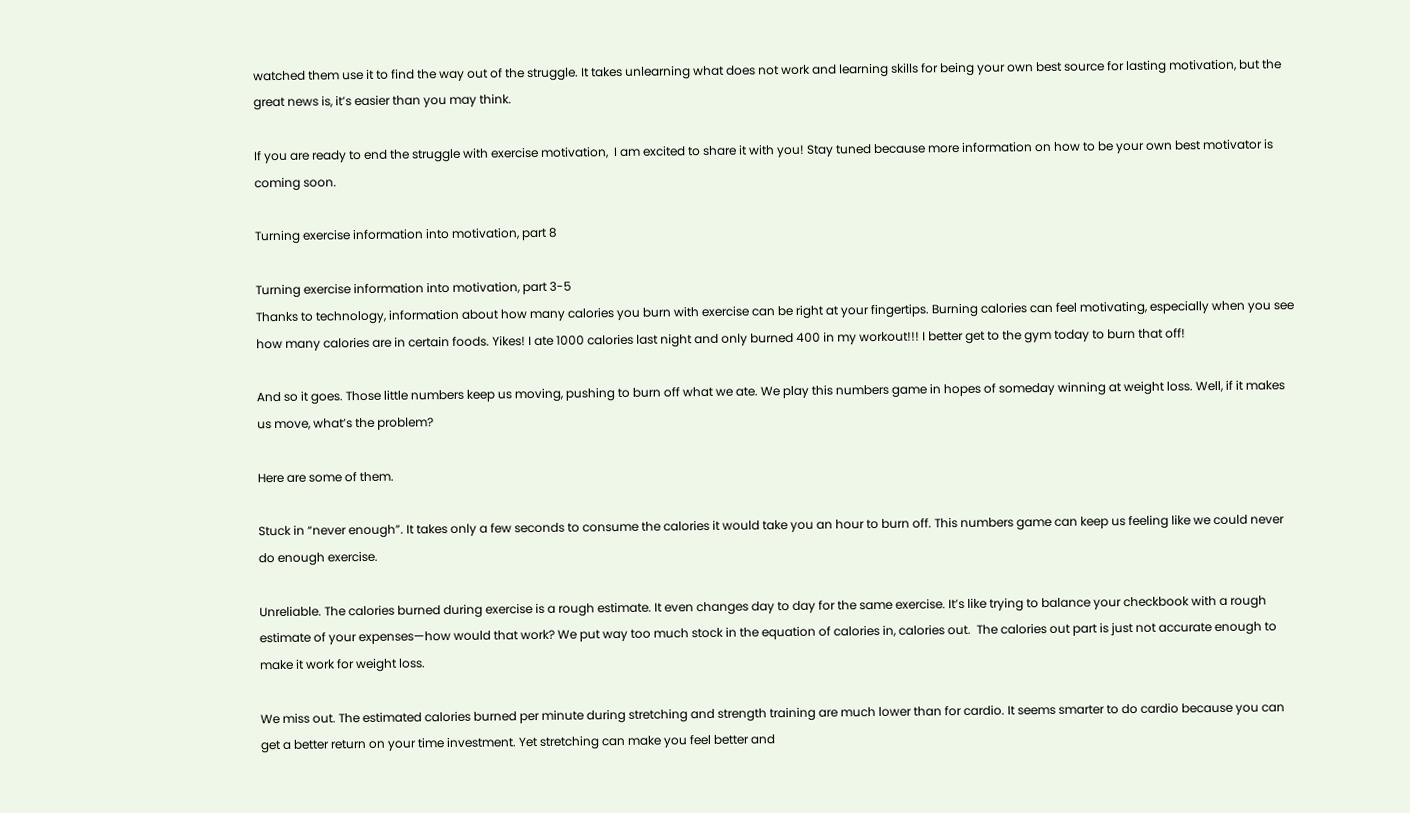watched them use it to find the way out of the struggle. It takes unlearning what does not work and learning skills for being your own best source for lasting motivation, but the great news is, it’s easier than you may think.

If you are ready to end the struggle with exercise motivation,  I am excited to share it with you! Stay tuned because more information on how to be your own best motivator is coming soon.

Turning exercise information into motivation, part 8

Turning exercise information into motivation, part 3-5
Thanks to technology, information about how many calories you burn with exercise can be right at your fingertips. Burning calories can feel motivating, especially when you see how many calories are in certain foods. Yikes! I ate 1000 calories last night and only burned 400 in my workout!!! I better get to the gym today to burn that off!

And so it goes. Those little numbers keep us moving, pushing to burn off what we ate. We play this numbers game in hopes of someday winning at weight loss. Well, if it makes us move, what’s the problem?

Here are some of them.

Stuck in “never enough”. It takes only a few seconds to consume the calories it would take you an hour to burn off. This numbers game can keep us feeling like we could never do enough exercise.

Unreliable. The calories burned during exercise is a rough estimate. It even changes day to day for the same exercise. It’s like trying to balance your checkbook with a rough estimate of your expenses—how would that work? We put way too much stock in the equation of calories in, calories out.  The calories out part is just not accurate enough to make it work for weight loss.

We miss out. The estimated calories burned per minute during stretching and strength training are much lower than for cardio. It seems smarter to do cardio because you can get a better return on your time investment. Yet stretching can make you feel better and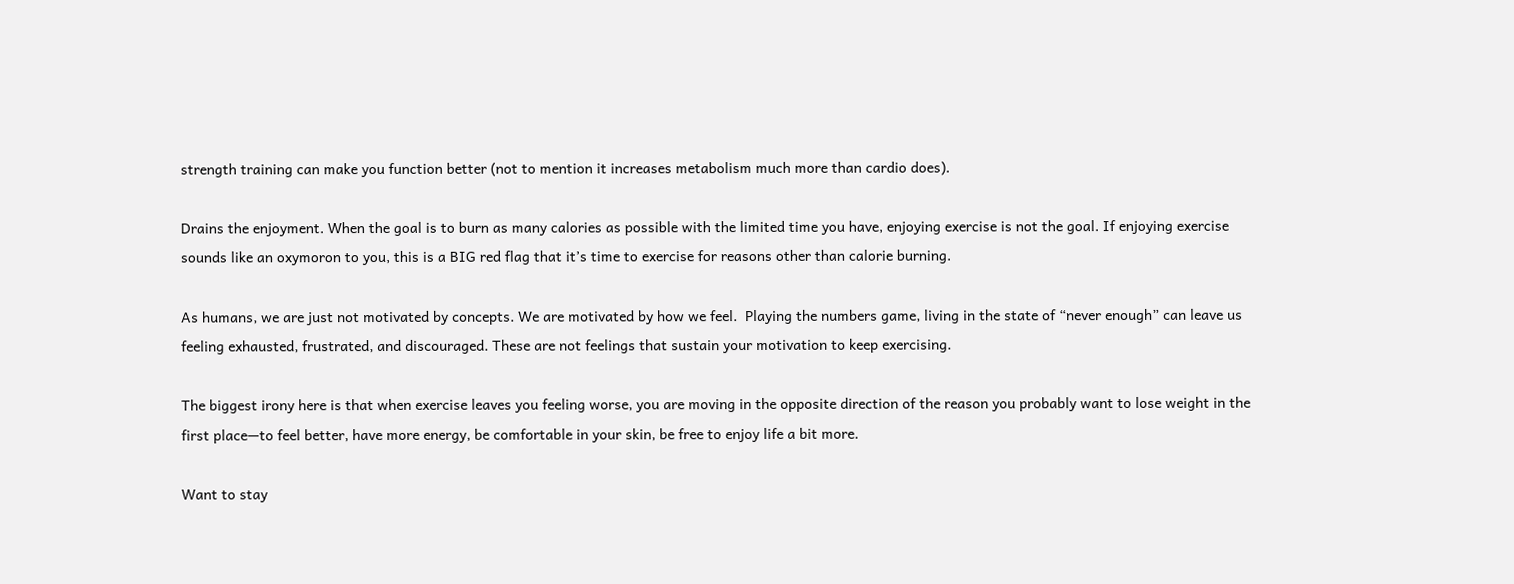strength training can make you function better (not to mention it increases metabolism much more than cardio does).

Drains the enjoyment. When the goal is to burn as many calories as possible with the limited time you have, enjoying exercise is not the goal. If enjoying exercise sounds like an oxymoron to you, this is a BIG red flag that it’s time to exercise for reasons other than calorie burning.

As humans, we are just not motivated by concepts. We are motivated by how we feel.  Playing the numbers game, living in the state of “never enough” can leave us feeling exhausted, frustrated, and discouraged. These are not feelings that sustain your motivation to keep exercising.

The biggest irony here is that when exercise leaves you feeling worse, you are moving in the opposite direction of the reason you probably want to lose weight in the first place—to feel better, have more energy, be comfortable in your skin, be free to enjoy life a bit more.

Want to stay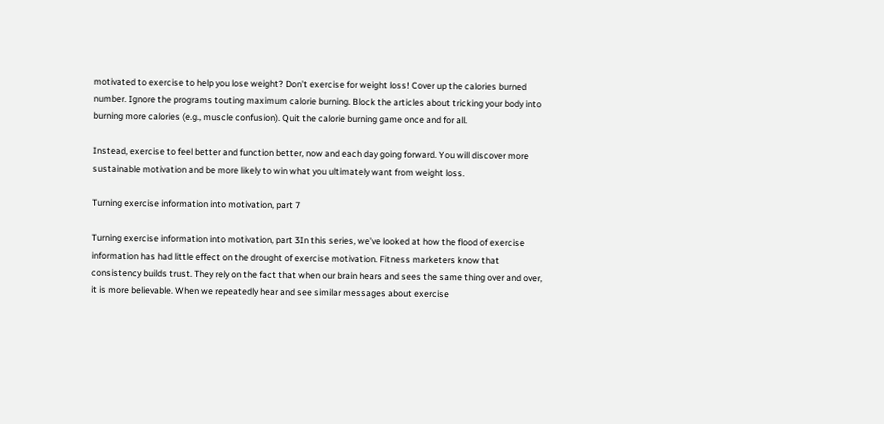motivated to exercise to help you lose weight? Don’t exercise for weight loss! Cover up the calories burned number. Ignore the programs touting maximum calorie burning. Block the articles about tricking your body into burning more calories (e.g., muscle confusion). Quit the calorie burning game once and for all.

Instead, exercise to feel better and function better, now and each day going forward. You will discover more sustainable motivation and be more likely to win what you ultimately want from weight loss.

Turning exercise information into motivation, part 7

Turning exercise information into motivation, part 3In this series, we’ve looked at how the flood of exercise information has had little effect on the drought of exercise motivation. Fitness marketers know that consistency builds trust. They rely on the fact that when our brain hears and sees the same thing over and over, it is more believable. When we repeatedly hear and see similar messages about exercise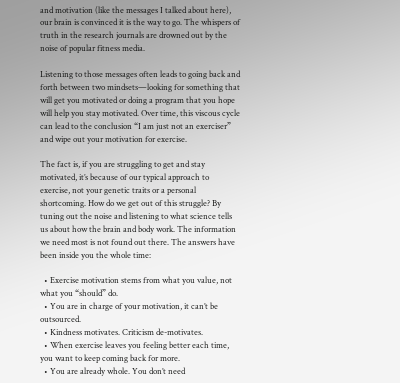and motivation (like the messages I talked about here), our brain is convinced it is the way to go. The whispers of truth in the research journals are drowned out by the noise of popular fitness media.

Listening to those messages often leads to going back and forth between two mindsets—looking for something that will get you motivated or doing a program that you hope will help you stay motivated. Over time, this viscous cycle can lead to the conclusion “I am just not an exerciser” and wipe out your motivation for exercise.

The fact is, if you are struggling to get and stay motivated, it’s because of our typical approach to exercise, not your genetic traits or a personal shortcoming. How do we get out of this struggle? By tuning out the noise and listening to what science tells us about how the brain and body work. The information we need most is not found out there. The answers have been inside you the whole time:

  • Exercise motivation stems from what you value, not what you “should” do.
  • You are in charge of your motivation, it can’t be outsourced.
  • Kindness motivates. Criticism de-motivates.
  • When exercise leaves you feeling better each time, you want to keep coming back for more.
  • You are already whole. You don’t need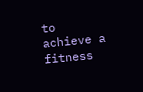to achieve a fitness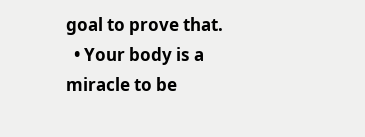goal to prove that.
  • Your body is a miracle to be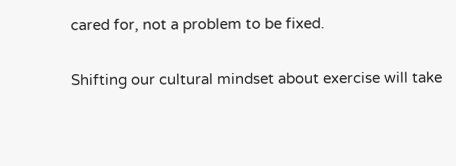cared for, not a problem to be fixed.

Shifting our cultural mindset about exercise will take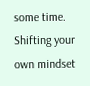some time. Shifting your own mindset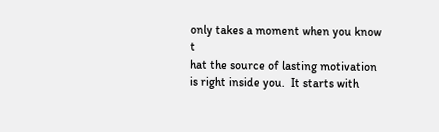only takes a moment when you know t
hat the source of lasting motivation is right inside you.  It starts with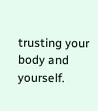trusting your body and yourself.